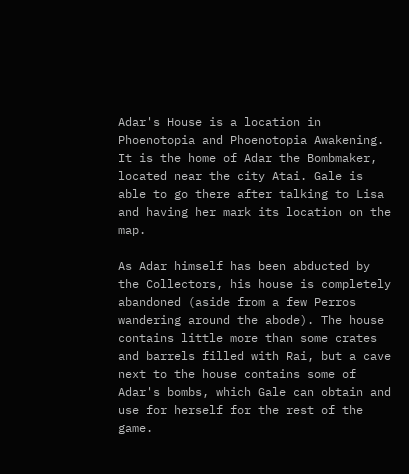Adar's House is a location in Phoenotopia and Phoenotopia Awakening. It is the home of Adar the Bombmaker, located near the city Atai. Gale is able to go there after talking to Lisa and having her mark its location on the map.

As Adar himself has been abducted by the Collectors, his house is completely abandoned (aside from a few Perros wandering around the abode). The house contains little more than some crates and barrels filled with Rai, but a cave next to the house contains some of Adar's bombs, which Gale can obtain and use for herself for the rest of the game.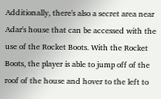Additionally, there's also a secret area near Adar's house that can be accessed with the use of the Rocket Boots. With the Rocket Boots, the player is able to jump off of the roof of the house and hover to the left to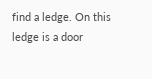find a ledge. On this ledge is a door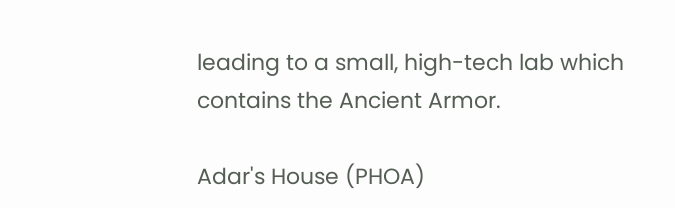leading to a small, high-tech lab which contains the Ancient Armor.

Adar's House (PHOA)